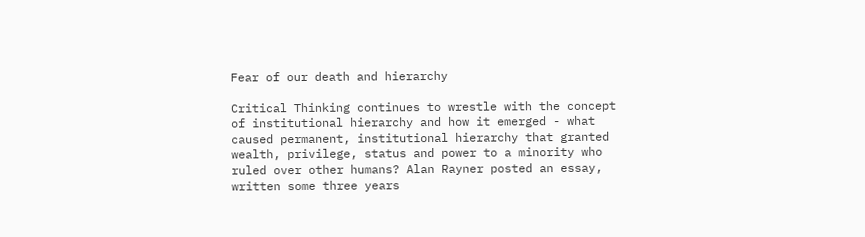Fear of our death and hierarchy

Critical Thinking continues to wrestle with the concept of institutional hierarchy and how it emerged - what caused permanent, institutional hierarchy that granted wealth, privilege, status and power to a minority who ruled over other humans? Alan Rayner posted an essay, written some three years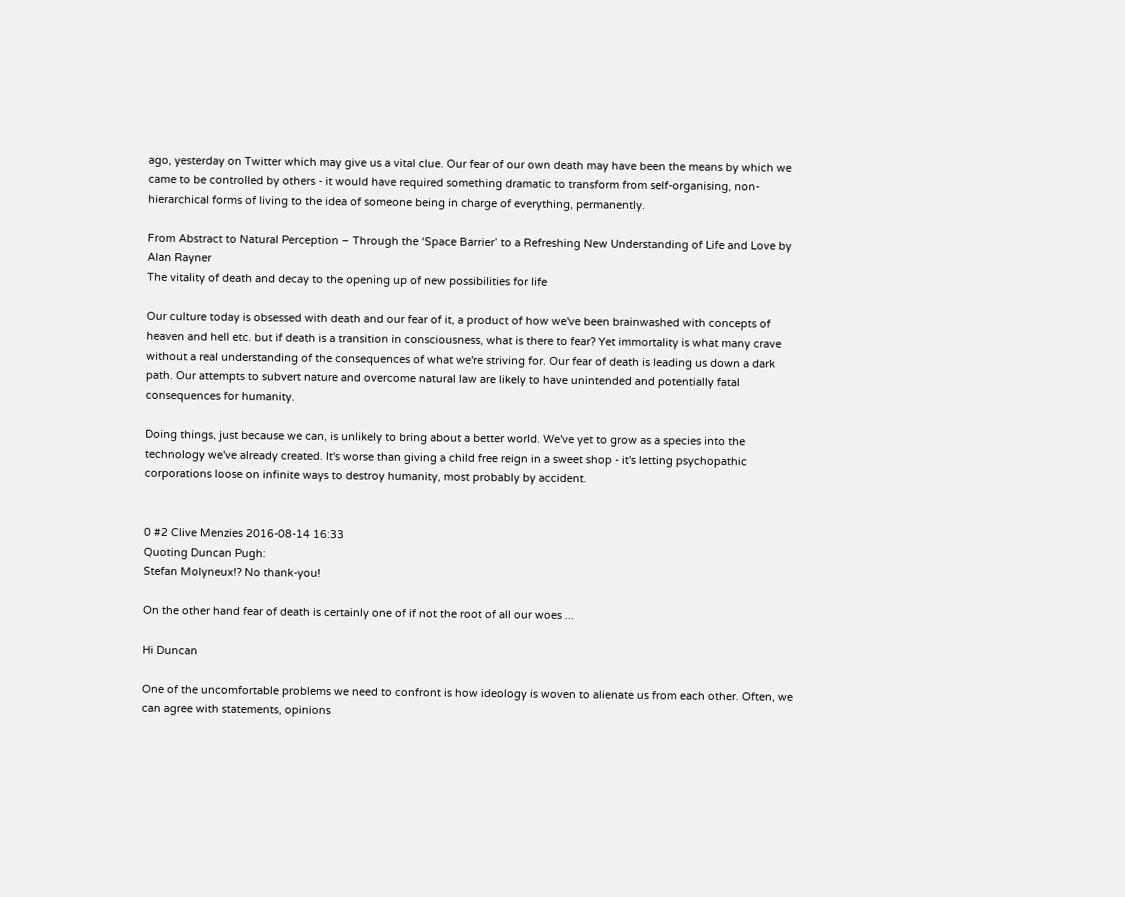ago, yesterday on Twitter which may give us a vital clue. Our fear of our own death may have been the means by which we came to be controlled by others - it would have required something dramatic to transform from self-organising, non-hierarchical forms of living to the idea of someone being in charge of everything, permanently.

From Abstract to Natural Perception – Through the ‘Space Barrier’ to a Refreshing New Understanding of Life and Love by Alan Rayner
The vitality of death and decay to the opening up of new possibilities for life

Our culture today is obsessed with death and our fear of it, a product of how we've been brainwashed with concepts of heaven and hell etc. but if death is a transition in consciousness, what is there to fear? Yet immortality is what many crave without a real understanding of the consequences of what we're striving for. Our fear of death is leading us down a dark path. Our attempts to subvert nature and overcome natural law are likely to have unintended and potentially fatal consequences for humanity.

Doing things, just because we can, is unlikely to bring about a better world. We've yet to grow as a species into the technology we've already created. It's worse than giving a child free reign in a sweet shop - it's letting psychopathic corporations loose on infinite ways to destroy humanity, most probably by accident.


0 #2 Clive Menzies 2016-08-14 16:33
Quoting Duncan Pugh:
Stefan Molyneux!? No thank-you!

On the other hand fear of death is certainly one of if not the root of all our woes ...

Hi Duncan

One of the uncomfortable problems we need to confront is how ideology is woven to alienate us from each other. Often, we can agree with statements, opinions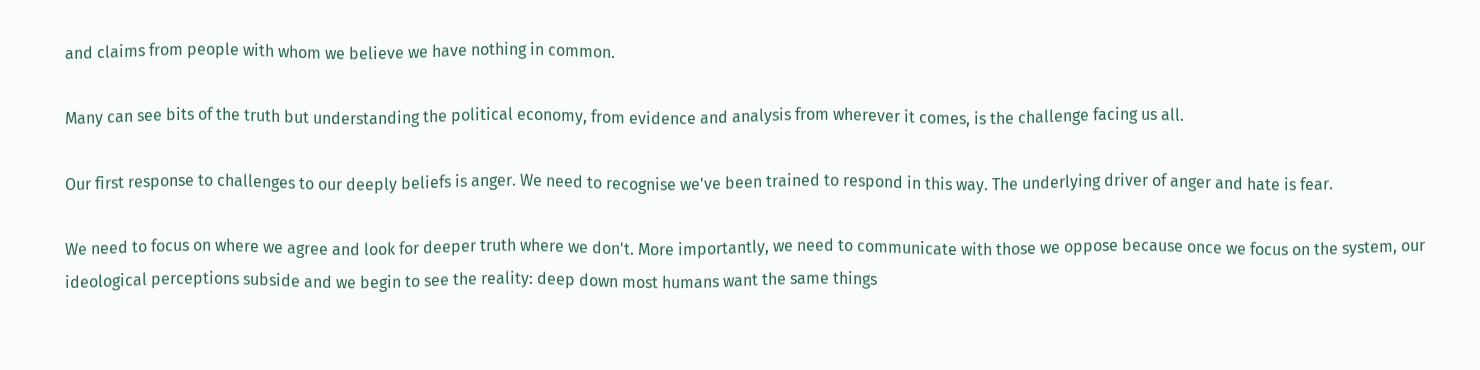and claims from people with whom we believe we have nothing in common.

Many can see bits of the truth but understanding the political economy, from evidence and analysis from wherever it comes, is the challenge facing us all.

Our first response to challenges to our deeply beliefs is anger. We need to recognise we've been trained to respond in this way. The underlying driver of anger and hate is fear.

We need to focus on where we agree and look for deeper truth where we don't. More importantly, we need to communicate with those we oppose because once we focus on the system, our ideological perceptions subside and we begin to see the reality: deep down most humans want the same things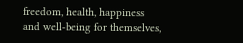freedom, health, happiness and well-being for themselves,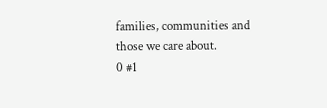families, communities and those we care about.
0 #1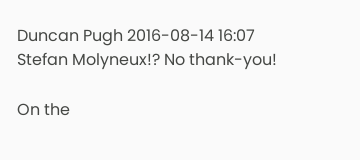Duncan Pugh 2016-08-14 16:07
Stefan Molyneux!? No thank-you!

On the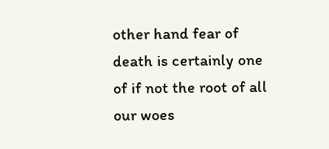other hand fear of death is certainly one of if not the root of all our woes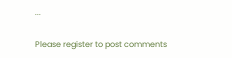...

Please register to post comments